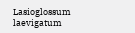Lasioglossum laevigatum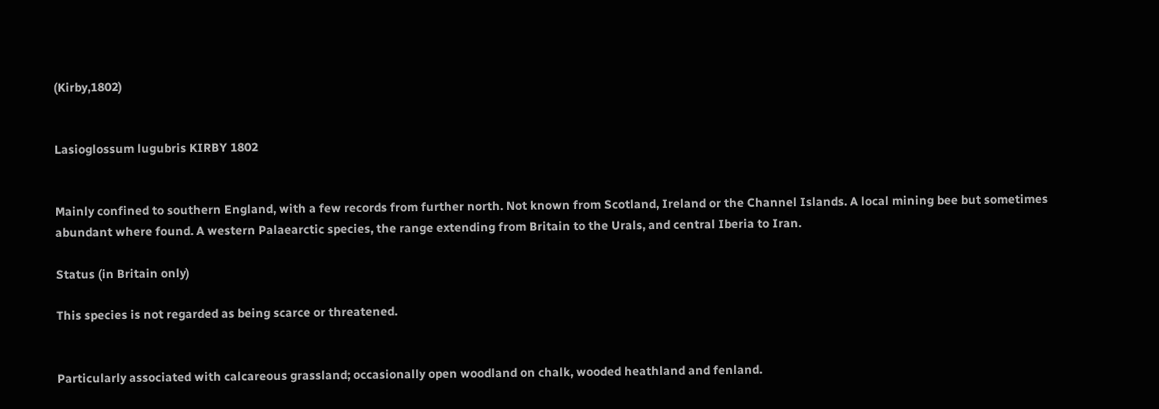(Kirby,1802)


Lasioglossum lugubris KIRBY 1802


Mainly confined to southern England, with a few records from further north. Not known from Scotland, Ireland or the Channel Islands. A local mining bee but sometimes abundant where found. A western Palaearctic species, the range extending from Britain to the Urals, and central Iberia to Iran.

Status (in Britain only)

This species is not regarded as being scarce or threatened.


Particularly associated with calcareous grassland; occasionally open woodland on chalk, wooded heathland and fenland.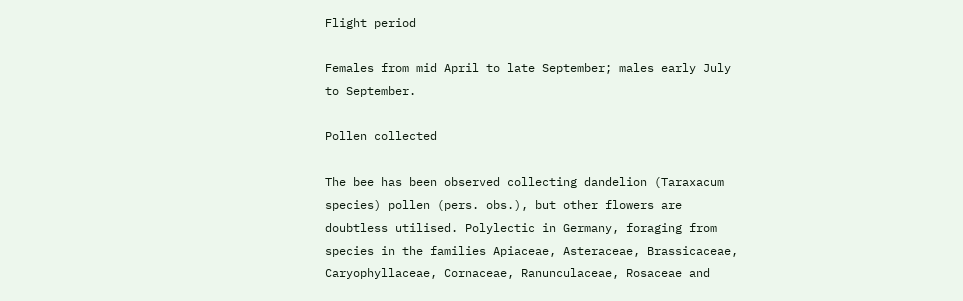Flight period

Females from mid April to late September; males early July to September.

Pollen collected

The bee has been observed collecting dandelion (Taraxacum species) pollen (pers. obs.), but other flowers are doubtless utilised. Polylectic in Germany, foraging from species in the families Apiaceae, Asteraceae, Brassicaceae, Caryophyllaceae, Cornaceae, Ranunculaceae, Rosaceae and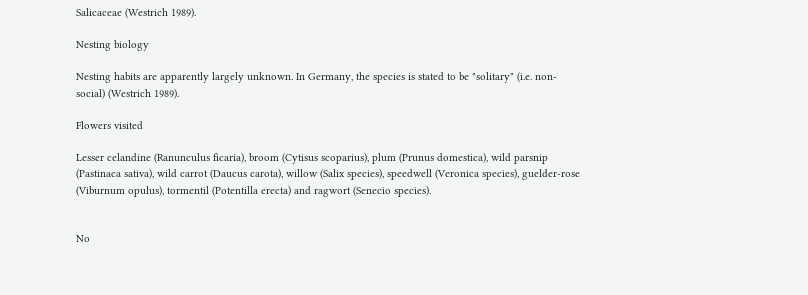Salicaceae (Westrich 1989).

Nesting biology

Nesting habits are apparently largely unknown. In Germany, the species is stated to be "solitary" (i.e. non-social) (Westrich 1989).

Flowers visited

Lesser celandine (Ranunculus ficaria), broom (Cytisus scoparius), plum (Prunus domestica), wild parsnip (Pastinaca sativa), wild carrot (Daucus carota), willow (Salix species), speedwell (Veronica species), guelder-rose (Viburnum opulus), tormentil (Potentilla erecta) and ragwort (Senecio species).


No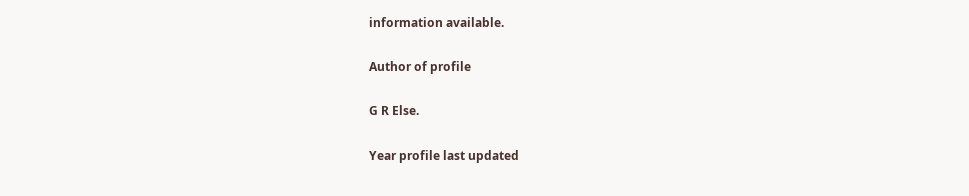information available.

Author of profile

G R Else.

Year profile last updated